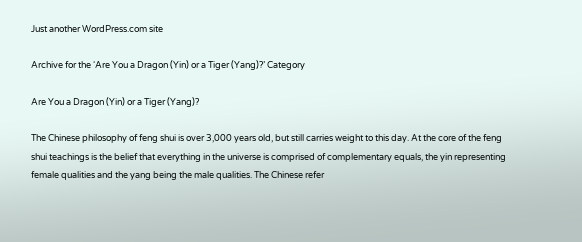Just another WordPress.com site

Archive for the ‘Are You a Dragon (Yin) or a Tiger (Yang)?’ Category

Are You a Dragon (Yin) or a Tiger (Yang)?

The Chinese philosophy of feng shui is over 3,000 years old, but still carries weight to this day. At the core of the feng shui teachings is the belief that everything in the universe is comprised of complementary equals, the yin representing female qualities and the yang being the male qualities. The Chinese refer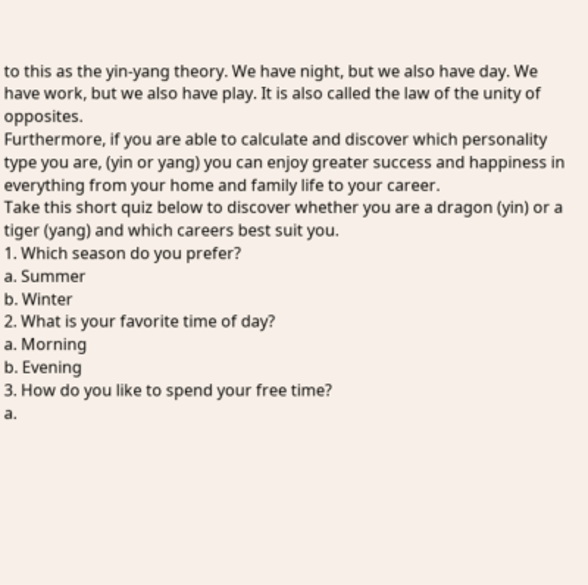to this as the yin-yang theory. We have night, but we also have day. We have work, but we also have play. It is also called the law of the unity of opposites.
Furthermore, if you are able to calculate and discover which personality type you are, (yin or yang) you can enjoy greater success and happiness in everything from your home and family life to your career.
Take this short quiz below to discover whether you are a dragon (yin) or a tiger (yang) and which careers best suit you.
1. Which season do you prefer?
a. Summer
b. Winter
2. What is your favorite time of day?
a. Morning
b. Evening
3. How do you like to spend your free time?
a.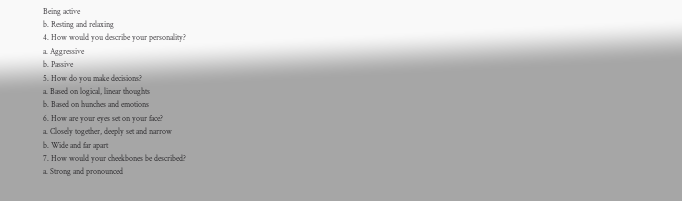Being active
b. Resting and relaxing
4. How would you describe your personality?
a. Aggressive
b. Passive
5. How do you make decisions?
a. Based on logical, linear thoughts
b. Based on hunches and emotions
6. How are your eyes set on your face?
a. Closely together, deeply set and narrow
b. Wide and far apart
7. How would your cheekbones be described?
a. Strong and pronounced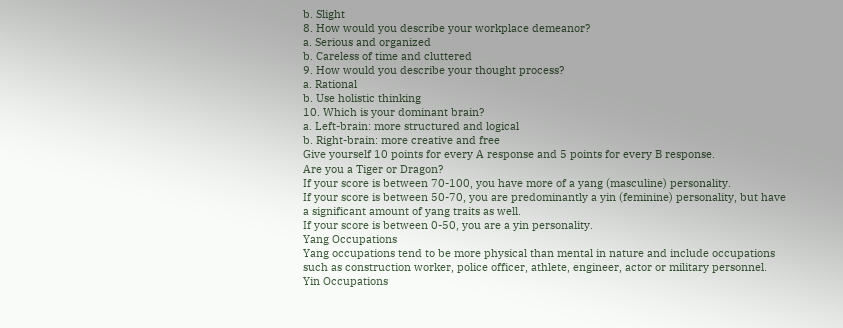b. Slight
8. How would you describe your workplace demeanor?
a. Serious and organized
b. Careless of time and cluttered
9. How would you describe your thought process?
a. Rational
b. Use holistic thinking
10. Which is your dominant brain?
a. Left-brain: more structured and logical
b. Right-brain: more creative and free
Give yourself 10 points for every A response and 5 points for every B response.
Are you a Tiger or Dragon?
If your score is between 70-100, you have more of a yang (masculine) personality.
If your score is between 50-70, you are predominantly a yin (feminine) personality, but have a significant amount of yang traits as well.
If your score is between 0-50, you are a yin personality.
Yang Occupations
Yang occupations tend to be more physical than mental in nature and include occupations such as construction worker, police officer, athlete, engineer, actor or military personnel.
Yin Occupations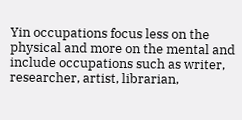Yin occupations focus less on the physical and more on the mental and include occupations such as writer, researcher, artist, librarian,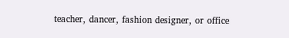teacher, dancer, fashion designer, or office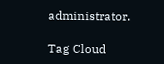administrator.

Tag Cloud